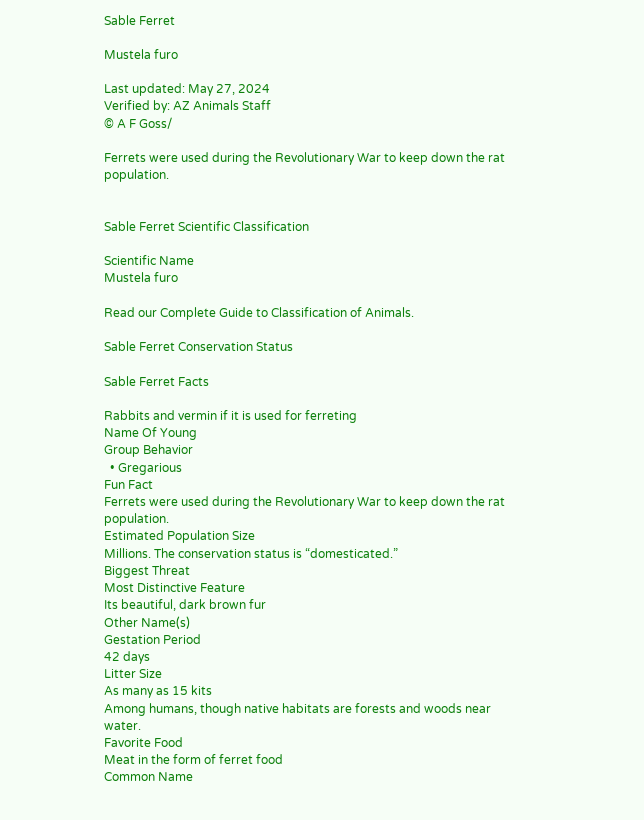Sable Ferret

Mustela furo

Last updated: May 27, 2024
Verified by: AZ Animals Staff
© A F Goss/

Ferrets were used during the Revolutionary War to keep down the rat population.


Sable Ferret Scientific Classification

Scientific Name
Mustela furo

Read our Complete Guide to Classification of Animals.

Sable Ferret Conservation Status

Sable Ferret Facts

Rabbits and vermin if it is used for ferreting
Name Of Young
Group Behavior
  • Gregarious
Fun Fact
Ferrets were used during the Revolutionary War to keep down the rat population.
Estimated Population Size
Millions. The conservation status is “domesticated.”
Biggest Threat
Most Distinctive Feature
Its beautiful, dark brown fur
Other Name(s)
Gestation Period
42 days
Litter Size
As many as 15 kits
Among humans, though native habitats are forests and woods near water.
Favorite Food
Meat in the form of ferret food
Common Name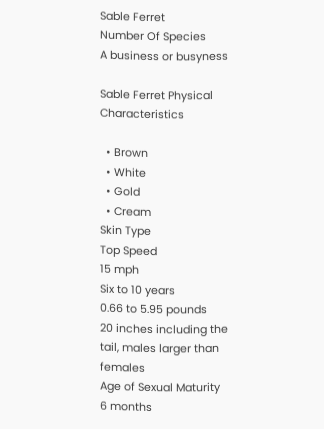Sable Ferret
Number Of Species
A business or busyness

Sable Ferret Physical Characteristics

  • Brown
  • White
  • Gold
  • Cream
Skin Type
Top Speed
15 mph
Six to 10 years
0.66 to 5.95 pounds
20 inches including the tail, males larger than females
Age of Sexual Maturity
6 months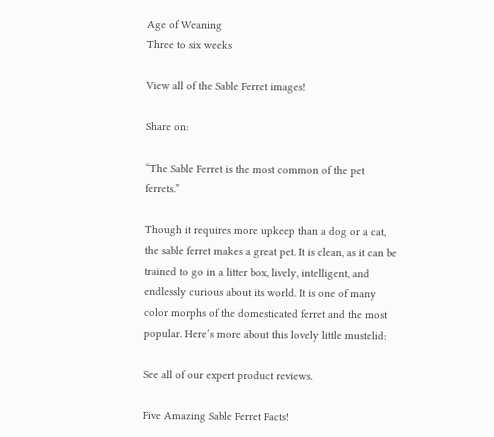Age of Weaning
Three to six weeks

View all of the Sable Ferret images!

Share on:

“The Sable Ferret is the most common of the pet ferrets.”

Though it requires more upkeep than a dog or a cat, the sable ferret makes a great pet. It is clean, as it can be trained to go in a litter box, lively, intelligent, and endlessly curious about its world. It is one of many color morphs of the domesticated ferret and the most popular. Here’s more about this lovely little mustelid:

See all of our expert product reviews.

Five Amazing Sable Ferret Facts!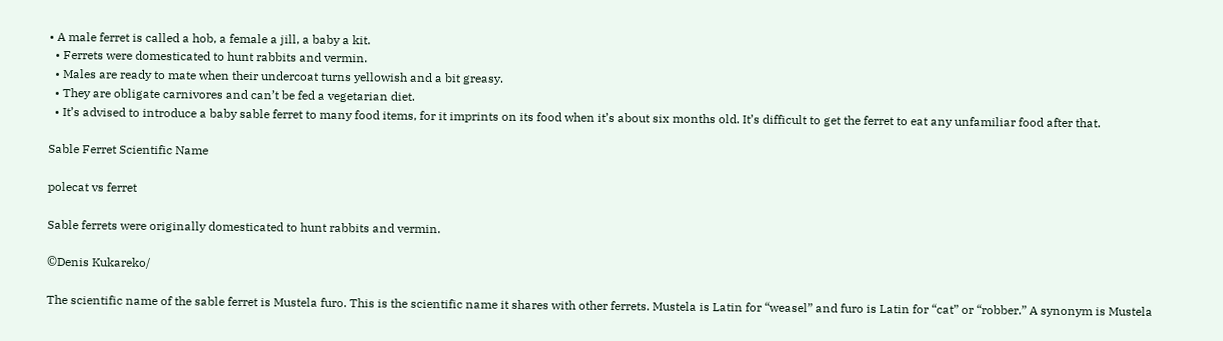• A male ferret is called a hob, a female a jill, a baby a kit.
  • Ferrets were domesticated to hunt rabbits and vermin.
  • Males are ready to mate when their undercoat turns yellowish and a bit greasy.
  • They are obligate carnivores and can’t be fed a vegetarian diet.
  • It’s advised to introduce a baby sable ferret to many food items, for it imprints on its food when it’s about six months old. It’s difficult to get the ferret to eat any unfamiliar food after that.

Sable Ferret Scientific Name

polecat vs ferret

Sable ferrets were originally domesticated to hunt rabbits and vermin.

©Denis Kukareko/

The scientific name of the sable ferret is Mustela furo. This is the scientific name it shares with other ferrets. Mustela is Latin for “weasel” and furo is Latin for “cat” or “robber.” A synonym is Mustela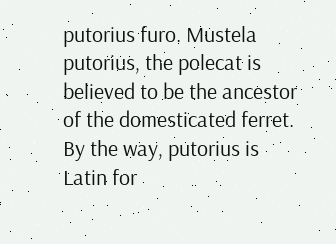putorius furo. Mustela putorius, the polecat is believed to be the ancestor of the domesticated ferret. By the way, putorius is Latin for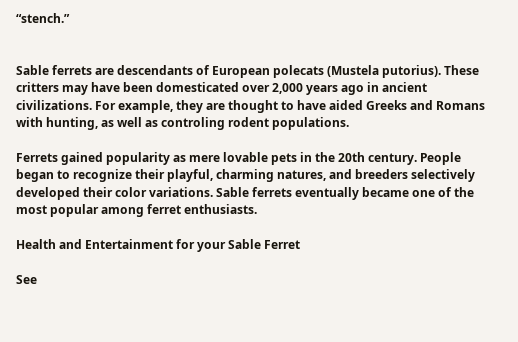“stench.”


Sable ferrets are descendants of European polecats (Mustela putorius). These critters may have been domesticated over 2,000 years ago in ancient civilizations. For example, they are thought to have aided Greeks and Romans with hunting, as well as controling rodent populations.

Ferrets gained popularity as mere lovable pets in the 20th century. People began to recognize their playful, charming natures, and breeders selectively developed their color variations. Sable ferrets eventually became one of the most popular among ferret enthusiasts.

Health and Entertainment for your Sable Ferret

See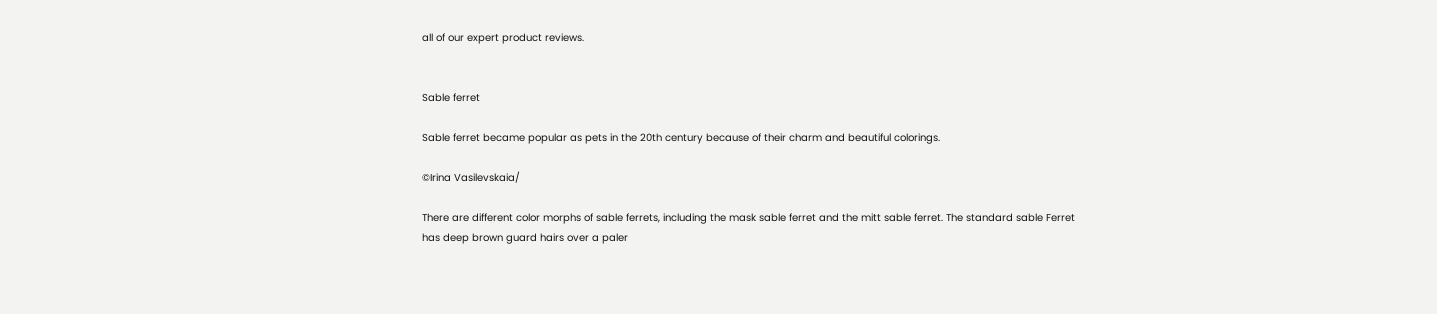all of our expert product reviews.


Sable ferret

Sable ferret became popular as pets in the 20th century because of their charm and beautiful colorings.

©Irina Vasilevskaia/

There are different color morphs of sable ferrets, including the mask sable ferret and the mitt sable ferret. The standard sable Ferret has deep brown guard hairs over a paler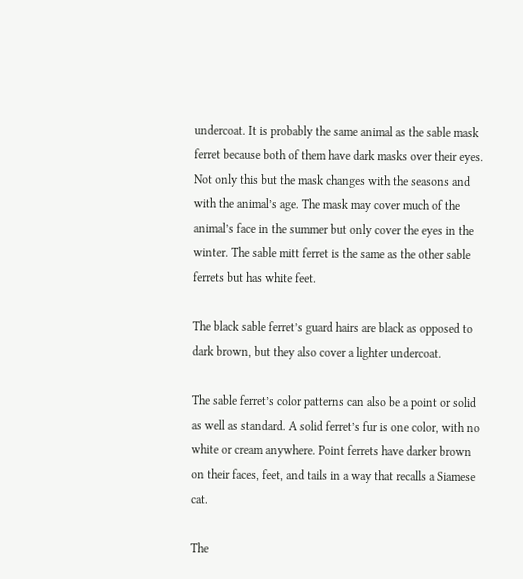undercoat. It is probably the same animal as the sable mask ferret because both of them have dark masks over their eyes. Not only this but the mask changes with the seasons and with the animal’s age. The mask may cover much of the animal’s face in the summer but only cover the eyes in the winter. The sable mitt ferret is the same as the other sable ferrets but has white feet.

The black sable ferret’s guard hairs are black as opposed to dark brown, but they also cover a lighter undercoat.

The sable ferret’s color patterns can also be a point or solid as well as standard. A solid ferret’s fur is one color, with no white or cream anywhere. Point ferrets have darker brown on their faces, feet, and tails in a way that recalls a Siamese cat.

The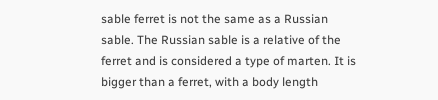sable ferret is not the same as a Russian sable. The Russian sable is a relative of the ferret and is considered a type of marten. It is bigger than a ferret, with a body length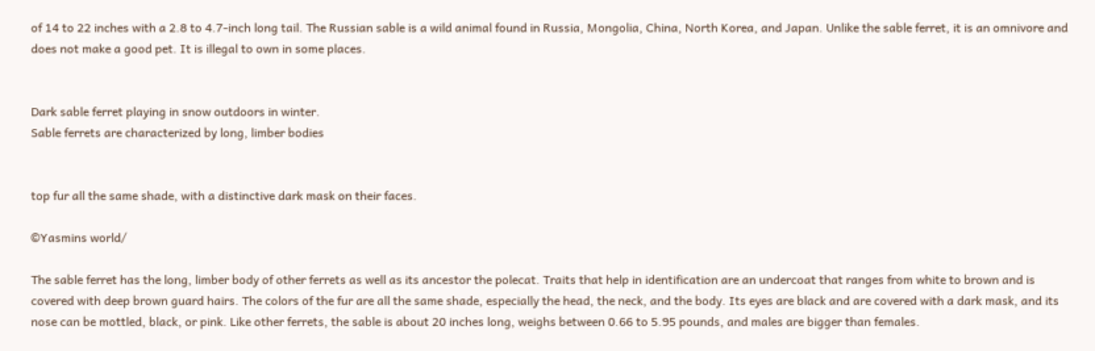of 14 to 22 inches with a 2.8 to 4.7-inch long tail. The Russian sable is a wild animal found in Russia, Mongolia, China, North Korea, and Japan. Unlike the sable ferret, it is an omnivore and does not make a good pet. It is illegal to own in some places.


Dark sable ferret playing in snow outdoors in winter.
Sable ferrets are characterized by long, limber bodies


top fur all the same shade, with a distinctive dark mask on their faces.

©Yasmins world/

The sable ferret has the long, limber body of other ferrets as well as its ancestor the polecat. Traits that help in identification are an undercoat that ranges from white to brown and is covered with deep brown guard hairs. The colors of the fur are all the same shade, especially the head, the neck, and the body. Its eyes are black and are covered with a dark mask, and its nose can be mottled, black, or pink. Like other ferrets, the sable is about 20 inches long, weighs between 0.66 to 5.95 pounds, and males are bigger than females.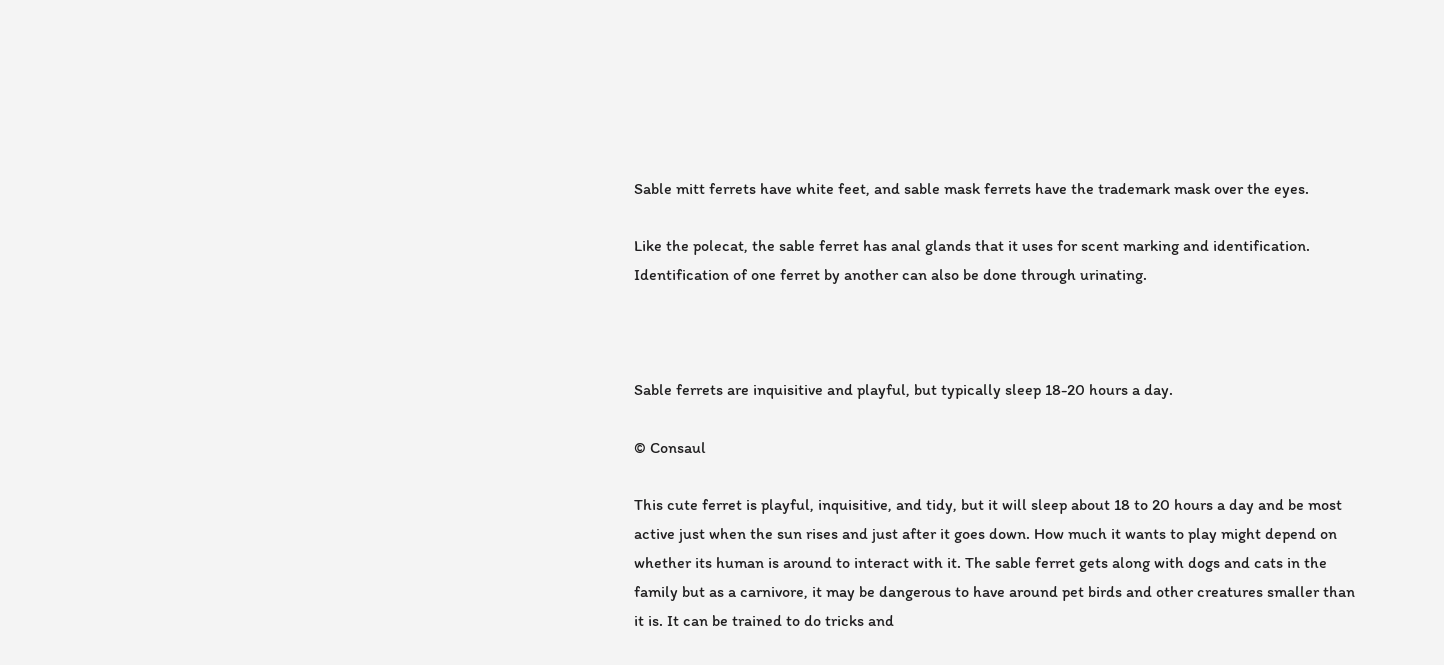Sable mitt ferrets have white feet, and sable mask ferrets have the trademark mask over the eyes.

Like the polecat, the sable ferret has anal glands that it uses for scent marking and identification. Identification of one ferret by another can also be done through urinating.



Sable ferrets are inquisitive and playful, but typically sleep 18-20 hours a day.

© Consaul

This cute ferret is playful, inquisitive, and tidy, but it will sleep about 18 to 20 hours a day and be most active just when the sun rises and just after it goes down. How much it wants to play might depend on whether its human is around to interact with it. The sable ferret gets along with dogs and cats in the family but as a carnivore, it may be dangerous to have around pet birds and other creatures smaller than it is. It can be trained to do tricks and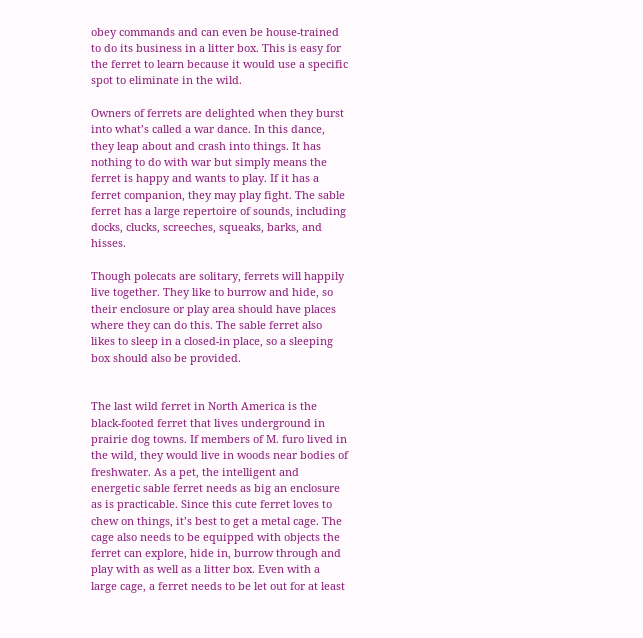obey commands and can even be house-trained to do its business in a litter box. This is easy for the ferret to learn because it would use a specific spot to eliminate in the wild.

Owners of ferrets are delighted when they burst into what’s called a war dance. In this dance, they leap about and crash into things. It has nothing to do with war but simply means the ferret is happy and wants to play. If it has a ferret companion, they may play fight. The sable ferret has a large repertoire of sounds, including docks, clucks, screeches, squeaks, barks, and hisses.

Though polecats are solitary, ferrets will happily live together. They like to burrow and hide, so their enclosure or play area should have places where they can do this. The sable ferret also likes to sleep in a closed-in place, so a sleeping box should also be provided.


The last wild ferret in North America is the black-footed ferret that lives underground in prairie dog towns. If members of M. furo lived in the wild, they would live in woods near bodies of freshwater. As a pet, the intelligent and energetic sable ferret needs as big an enclosure as is practicable. Since this cute ferret loves to chew on things, it’s best to get a metal cage. The cage also needs to be equipped with objects the ferret can explore, hide in, burrow through and play with as well as a litter box. Even with a large cage, a ferret needs to be let out for at least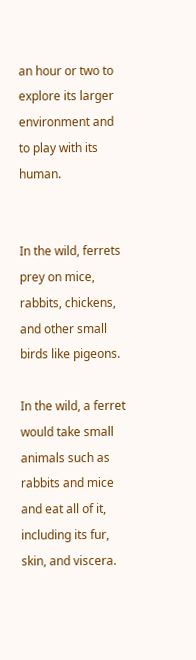an hour or two to explore its larger environment and to play with its human.


In the wild, ferrets prey on mice, rabbits, chickens, and other small birds like pigeons.

In the wild, a ferret would take small animals such as rabbits and mice and eat all of it, including its fur, skin, and viscera.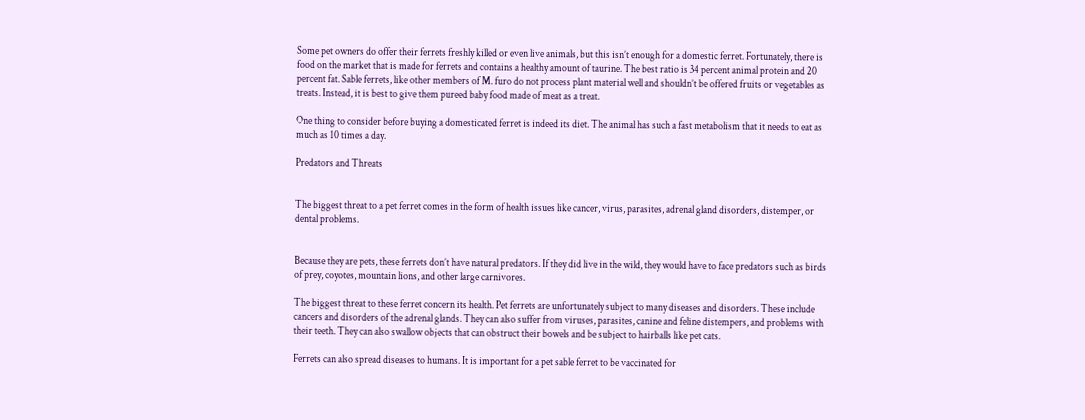Some pet owners do offer their ferrets freshly killed or even live animals, but this isn’t enough for a domestic ferret. Fortunately, there is food on the market that is made for ferrets and contains a healthy amount of taurine. The best ratio is 34 percent animal protein and 20 percent fat. Sable ferrets, like other members of M. furo do not process plant material well and shouldn’t be offered fruits or vegetables as treats. Instead, it is best to give them pureed baby food made of meat as a treat.

One thing to consider before buying a domesticated ferret is indeed its diet. The animal has such a fast metabolism that it needs to eat as much as 10 times a day.

Predators and Threats


The biggest threat to a pet ferret comes in the form of health issues like cancer, virus, parasites, adrenal gland disorders, distemper, or dental problems.


Because they are pets, these ferrets don’t have natural predators. If they did live in the wild, they would have to face predators such as birds of prey, coyotes, mountain lions, and other large carnivores.

The biggest threat to these ferret concern its health. Pet ferrets are unfortunately subject to many diseases and disorders. These include cancers and disorders of the adrenal glands. They can also suffer from viruses, parasites, canine and feline distempers, and problems with their teeth. They can also swallow objects that can obstruct their bowels and be subject to hairballs like pet cats.

Ferrets can also spread diseases to humans. It is important for a pet sable ferret to be vaccinated for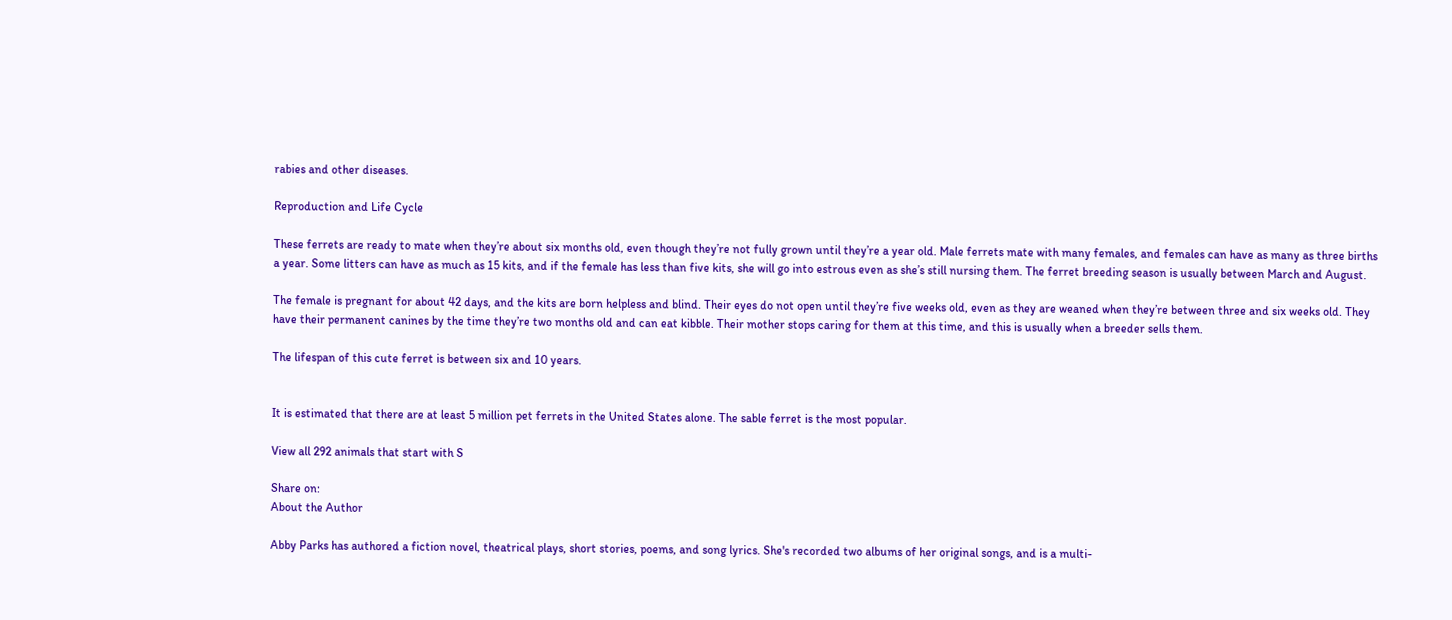rabies and other diseases.

Reproduction and Life Cycle

These ferrets are ready to mate when they’re about six months old, even though they’re not fully grown until they’re a year old. Male ferrets mate with many females, and females can have as many as three births a year. Some litters can have as much as 15 kits, and if the female has less than five kits, she will go into estrous even as she’s still nursing them. The ferret breeding season is usually between March and August.

The female is pregnant for about 42 days, and the kits are born helpless and blind. Their eyes do not open until they’re five weeks old, even as they are weaned when they’re between three and six weeks old. They have their permanent canines by the time they’re two months old and can eat kibble. Their mother stops caring for them at this time, and this is usually when a breeder sells them.

The lifespan of this cute ferret is between six and 10 years.


It is estimated that there are at least 5 million pet ferrets in the United States alone. The sable ferret is the most popular.

View all 292 animals that start with S

Share on:
About the Author

Abby Parks has authored a fiction novel, theatrical plays, short stories, poems, and song lyrics. She's recorded two albums of her original songs, and is a multi-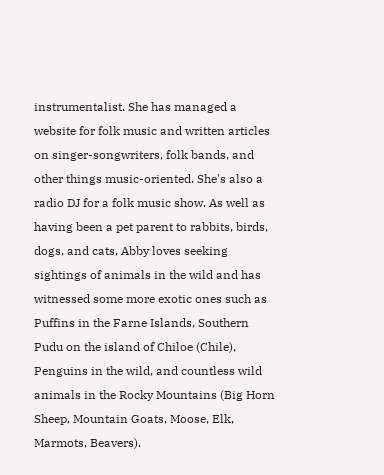instrumentalist. She has managed a website for folk music and written articles on singer-songwriters, folk bands, and other things music-oriented. She's also a radio DJ for a folk music show. As well as having been a pet parent to rabbits, birds, dogs, and cats, Abby loves seeking sightings of animals in the wild and has witnessed some more exotic ones such as Puffins in the Farne Islands, Southern Pudu on the island of Chiloe (Chile), Penguins in the wild, and countless wild animals in the Rocky Mountains (Big Horn Sheep, Mountain Goats, Moose, Elk, Marmots, Beavers).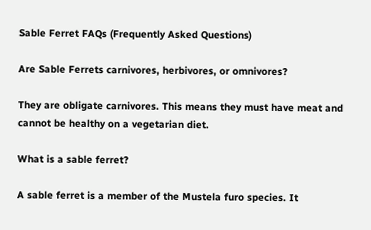Sable Ferret FAQs (Frequently Asked Questions)

Are Sable Ferrets carnivores, herbivores, or omnivores?

They are obligate carnivores. This means they must have meat and cannot be healthy on a vegetarian diet.

What is a sable ferret?

A sable ferret is a member of the Mustela furo species. It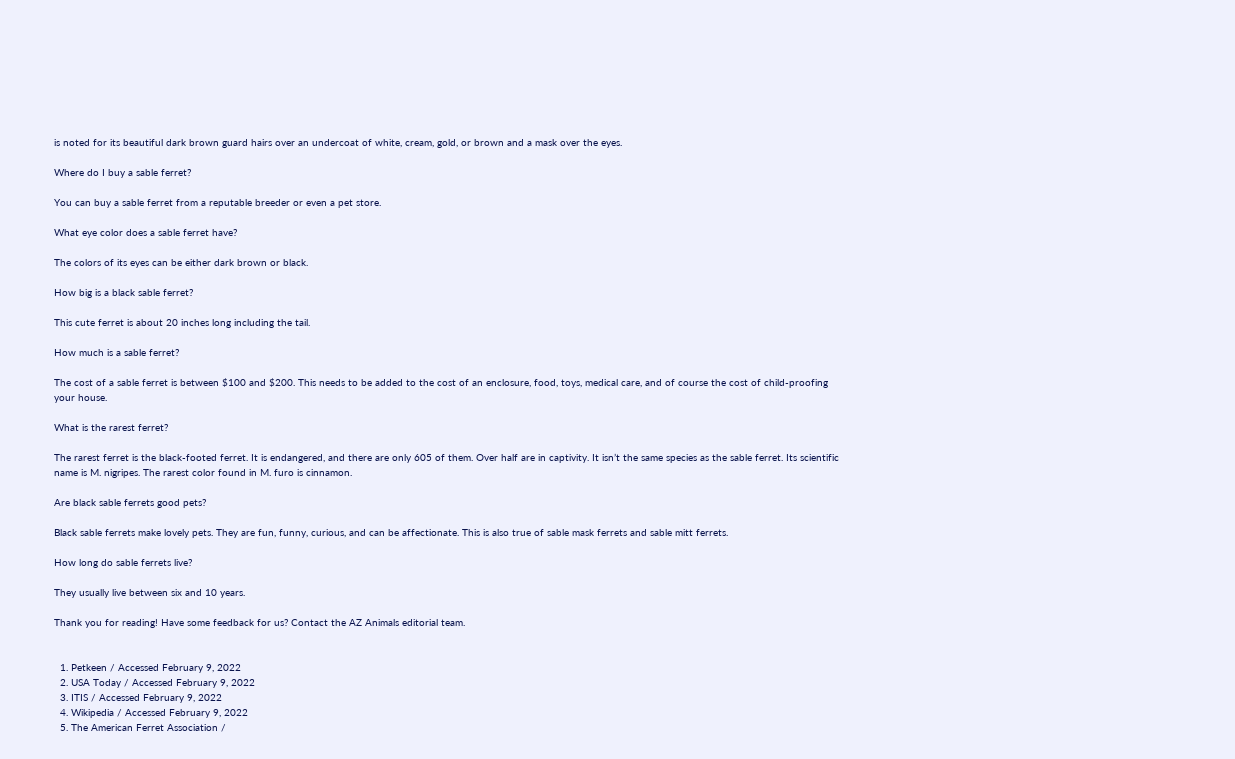is noted for its beautiful dark brown guard hairs over an undercoat of white, cream, gold, or brown and a mask over the eyes.

Where do I buy a sable ferret?

You can buy a sable ferret from a reputable breeder or even a pet store.

What eye color does a sable ferret have?

The colors of its eyes can be either dark brown or black.

How big is a black sable ferret?

This cute ferret is about 20 inches long including the tail.

How much is a sable ferret?

The cost of a sable ferret is between $100 and $200. This needs to be added to the cost of an enclosure, food, toys, medical care, and of course the cost of child-proofing your house.

What is the rarest ferret?

The rarest ferret is the black-footed ferret. It is endangered, and there are only 605 of them. Over half are in captivity. It isn’t the same species as the sable ferret. Its scientific name is M. nigripes. The rarest color found in M. furo is cinnamon.

Are black sable ferrets good pets?

Black sable ferrets make lovely pets. They are fun, funny, curious, and can be affectionate. This is also true of sable mask ferrets and sable mitt ferrets.

How long do sable ferrets live?

They usually live between six and 10 years.

Thank you for reading! Have some feedback for us? Contact the AZ Animals editorial team.


  1. Petkeen / Accessed February 9, 2022
  2. USA Today / Accessed February 9, 2022
  3. ITIS / Accessed February 9, 2022
  4. Wikipedia / Accessed February 9, 2022
  5. The American Ferret Association /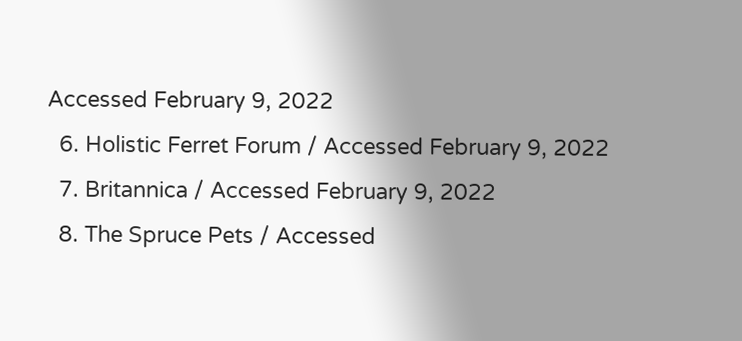Accessed February 9, 2022
  6. Holistic Ferret Forum / Accessed February 9, 2022
  7. Britannica / Accessed February 9, 2022
  8. The Spruce Pets / Accessed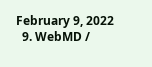February 9, 2022
  9. WebMD /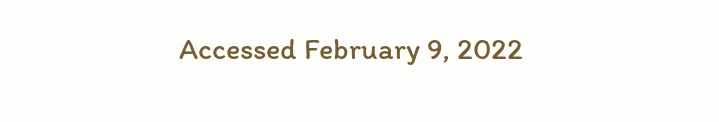Accessed February 9, 2022